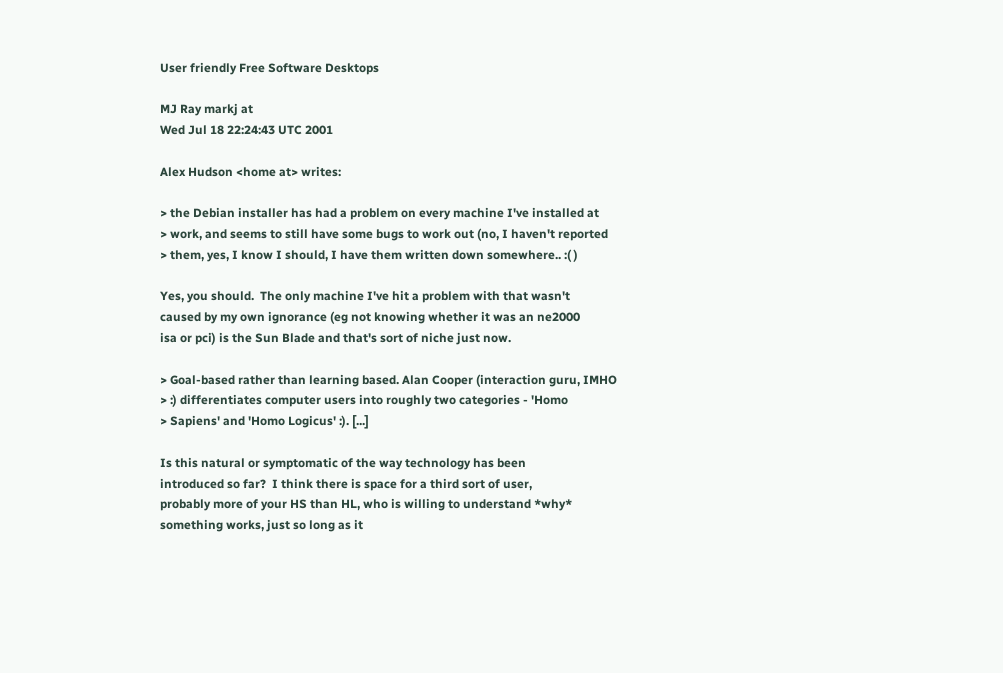User friendly Free Software Desktops

MJ Ray markj at
Wed Jul 18 22:24:43 UTC 2001

Alex Hudson <home at> writes:

> the Debian installer has had a problem on every machine I've installed at
> work, and seems to still have some bugs to work out (no, I haven't reported
> them, yes, I know I should, I have them written down somewhere.. :( )

Yes, you should.  The only machine I've hit a problem with that wasn't
caused by my own ignorance (eg not knowing whether it was an ne2000
isa or pci) is the Sun Blade and that's sort of niche just now.

> Goal-based rather than learning based. Alan Cooper (interaction guru, IMHO
> :) differentiates computer users into roughly two categories - 'Homo
> Sapiens' and 'Homo Logicus' :). [...]

Is this natural or symptomatic of the way technology has been
introduced so far?  I think there is space for a third sort of user,
probably more of your HS than HL, who is willing to understand *why*
something works, just so long as it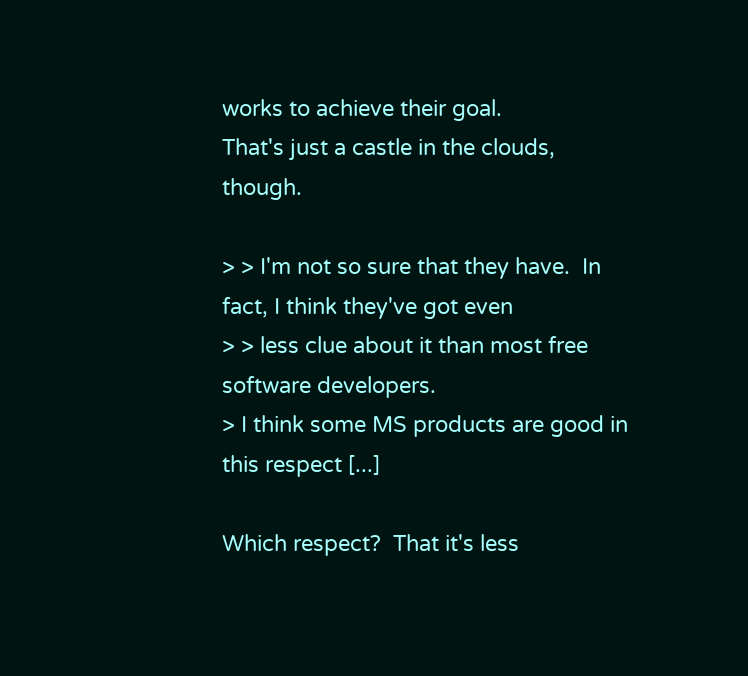works to achieve their goal.
That's just a castle in the clouds, though.

> > I'm not so sure that they have.  In fact, I think they've got even
> > less clue about it than most free software developers.
> I think some MS products are good in this respect [...]

Which respect?  That it's less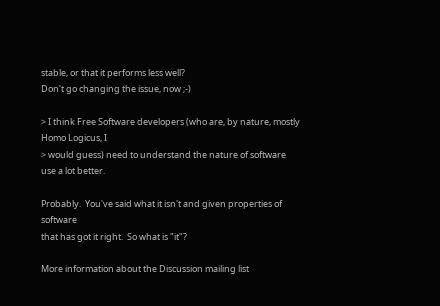stable, or that it performs less well?
Don't go changing the issue, now ;-)

> I think Free Software developers (who are, by nature, mostly Homo Logicus, I
> would guess) need to understand the nature of software use a lot better.

Probably.  You've said what it isn't and given properties of software
that has got it right.  So what is "it"?

More information about the Discussion mailing list